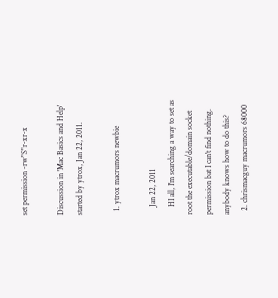set permission -rw"S"r-xr-x

Discussion in 'Mac Basics and Help' started by ytrox, Jan 22, 2011.

  1. ytrox macrumors newbie

    Jan 22, 2011
    HI all, I'm searching a way to set as root the executable/domain socket permission bat I can't find nothing. anybody knows how to do this?
  2. chrismacguy macrumors 68000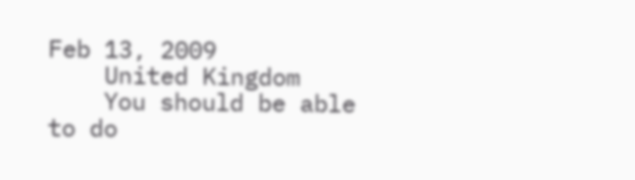Feb 13, 2009
    United Kingdom
    You should be able to do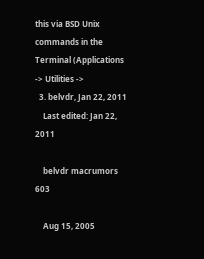this via BSD Unix commands in the Terminal (Applications -> Utilities ->
  3. belvdr, Jan 22, 2011
    Last edited: Jan 22, 2011

    belvdr macrumors 603

    Aug 15, 2005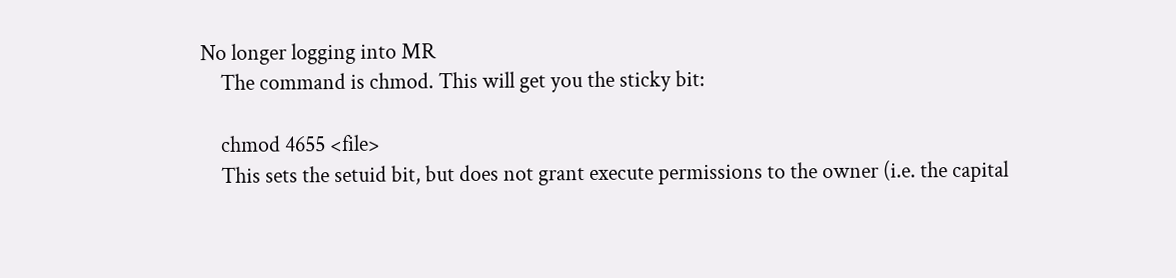No longer logging into MR
    The command is chmod. This will get you the sticky bit:

    chmod 4655 <file>
    This sets the setuid bit, but does not grant execute permissions to the owner (i.e. the capital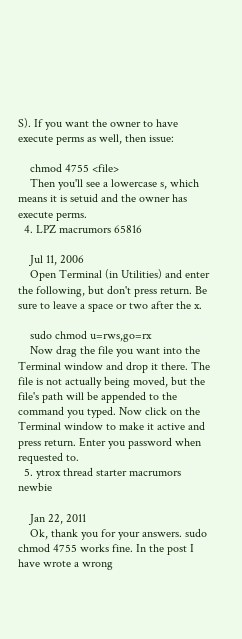S). If you want the owner to have execute perms as well, then issue:

    chmod 4755 <file>
    Then you'll see a lowercase s, which means it is setuid and the owner has execute perms.
  4. LPZ macrumors 65816

    Jul 11, 2006
    Open Terminal (in Utilities) and enter the following, but don't press return. Be sure to leave a space or two after the x.

    sudo chmod u=rws,go=rx
    Now drag the file you want into the Terminal window and drop it there. The file is not actually being moved, but the file's path will be appended to the command you typed. Now click on the Terminal window to make it active and press return. Enter you password when requested to.
  5. ytrox thread starter macrumors newbie

    Jan 22, 2011
    Ok, thank you for your answers. sudo chmod 4755 works fine. In the post I have wrote a wrong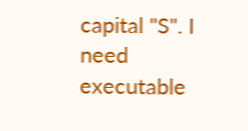capital "S". I need executable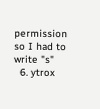permission so I had to write "s"
  6. ytrox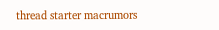thread starter macrumors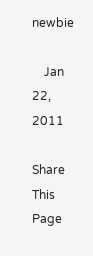newbie

    Jan 22, 2011

Share This Page